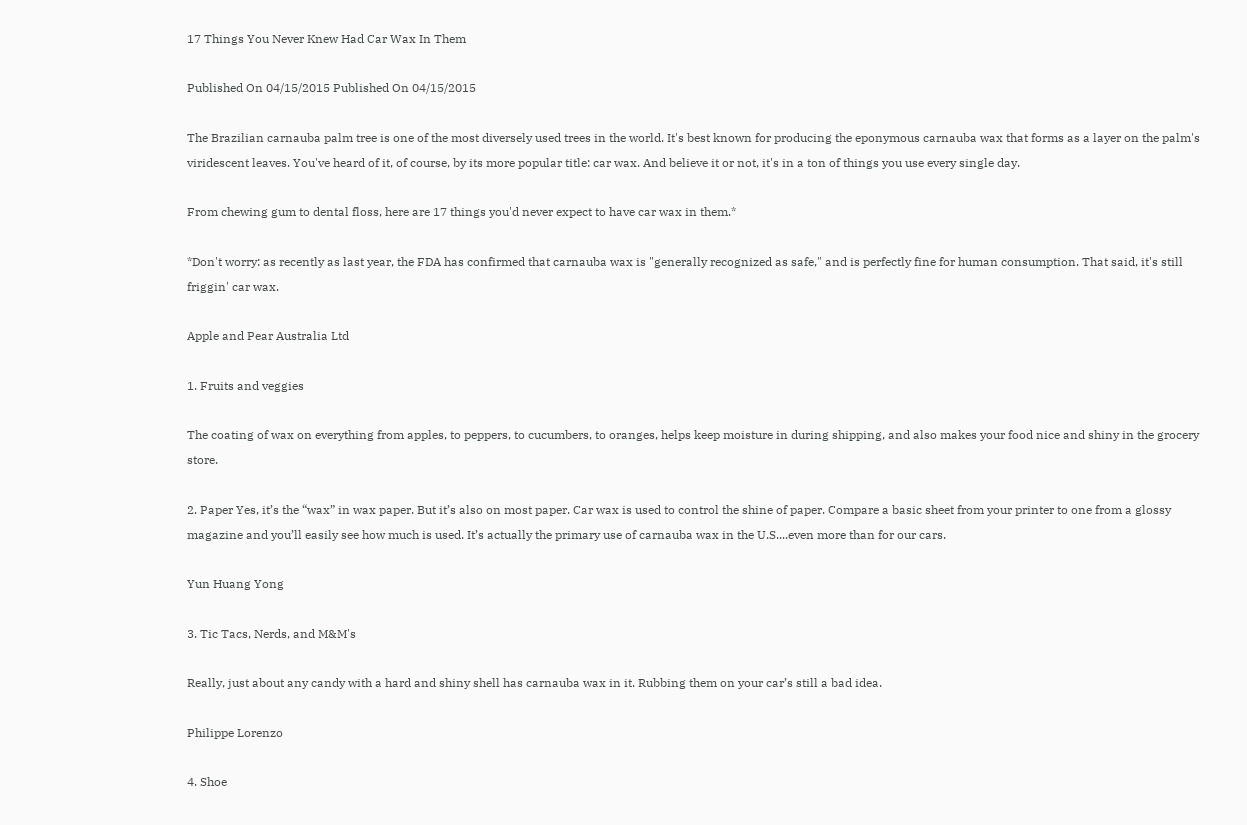17 Things You Never Knew Had Car Wax In Them

Published On 04/15/2015 Published On 04/15/2015

The Brazilian carnauba palm tree is one of the most diversely used trees in the world. It's best known for producing the eponymous carnauba wax that forms as a layer on the palm's viridescent leaves. You've heard of it, of course, by its more popular title: car wax. And believe it or not, it's in a ton of things you use every single day.

From chewing gum to dental floss, here are 17 things you'd never expect to have car wax in them.*

*Don't worry: as recently as last year, the FDA has confirmed that carnauba wax is "generally recognized as safe," and is perfectly fine for human consumption. That said, it's still friggin' car wax.

Apple and Pear Australia Ltd

1. Fruits and veggies

The coating of wax on everything from apples, to peppers, to cucumbers, to oranges, helps keep moisture in during shipping, and also makes your food nice and shiny in the grocery store.

2. Paper Yes, it’s the “wax” in wax paper. But it’s also on most paper. Car wax is used to control the shine of paper. Compare a basic sheet from your printer to one from a glossy magazine and you’ll easily see how much is used. It’s actually the primary use of carnauba wax in the U.S....even more than for our cars.

Yun Huang Yong

3. Tic Tacs, Nerds, and M&M's

Really, just about any candy with a hard and shiny shell has carnauba wax in it. Rubbing them on your car’s still a bad idea.

Philippe Lorenzo

4. Shoe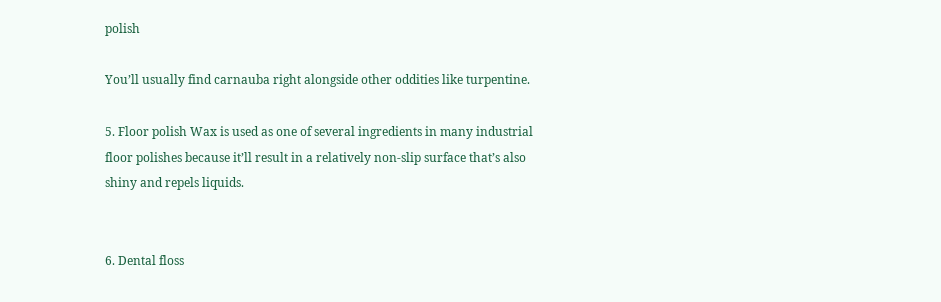polish

You’ll usually find carnauba right alongside other oddities like turpentine.

5. Floor polish Wax is used as one of several ingredients in many industrial floor polishes because it’ll result in a relatively non-slip surface that’s also shiny and repels liquids.


6. Dental floss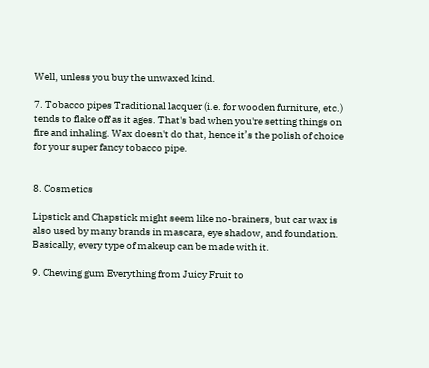Well, unless you buy the unwaxed kind.

7. Tobacco pipes Traditional lacquer (i.e. for wooden furniture, etc.) tends to flake off as it ages. That's bad when you're setting things on fire and inhaling. Wax doesn't do that, hence it’s the polish of choice for your super fancy tobacco pipe.


8. Cosmetics

Lipstick and Chapstick might seem like no-brainers, but car wax is also used by many brands in mascara, eye shadow, and foundation. Basically, every type of makeup can be made with it.

9. Chewing gum Everything from Juicy Fruit to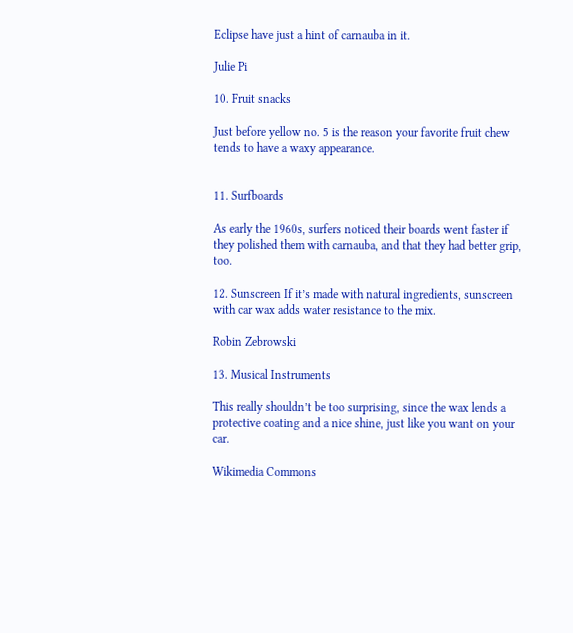Eclipse have just a hint of carnauba in it.

Julie Pi

10. Fruit snacks

Just before yellow no. 5 is the reason your favorite fruit chew tends to have a waxy appearance.


11. Surfboards

As early the 1960s, surfers noticed their boards went faster if they polished them with carnauba, and that they had better grip, too.

12. Sunscreen If it’s made with natural ingredients, sunscreen with car wax adds water resistance to the mix.

Robin Zebrowski

13. Musical Instruments

This really shouldn’t be too surprising, since the wax lends a protective coating and a nice shine, just like you want on your car.

Wikimedia Commons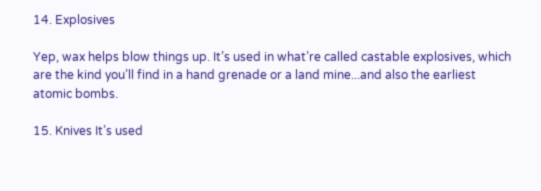14. Explosives

Yep, wax helps blow things up. It’s used in what’re called castable explosives, which are the kind you’ll find in a hand grenade or a land mine...and also the earliest atomic bombs.

15. Knives It’s used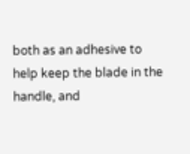both as an adhesive to help keep the blade in the handle, and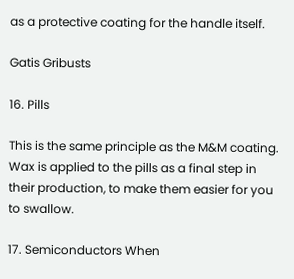as a protective coating for the handle itself.

Gatis Gribusts

16. Pills

This is the same principle as the M&M coating. Wax is applied to the pills as a final step in their production, to make them easier for you to swallow.

17. Semiconductors When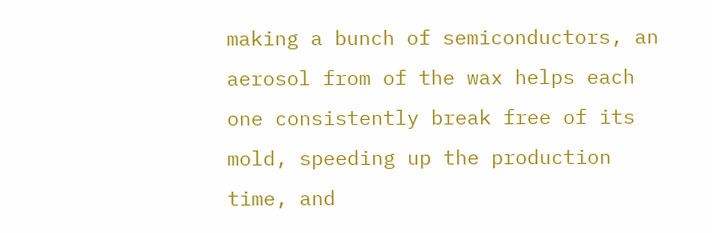making a bunch of semiconductors, an aerosol from of the wax helps each one consistently break free of its mold, speeding up the production time, and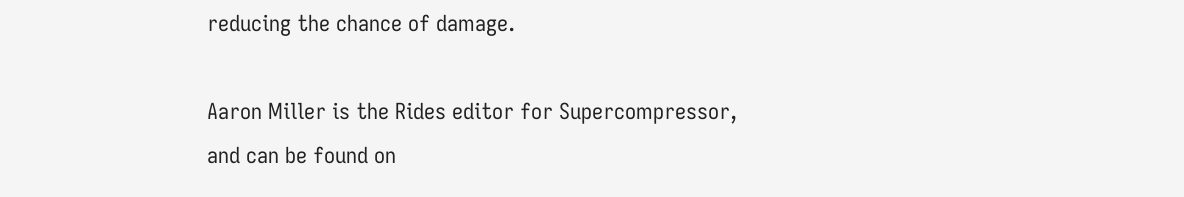reducing the chance of damage.

Aaron Miller is the Rides editor for Supercompressor, and can be found on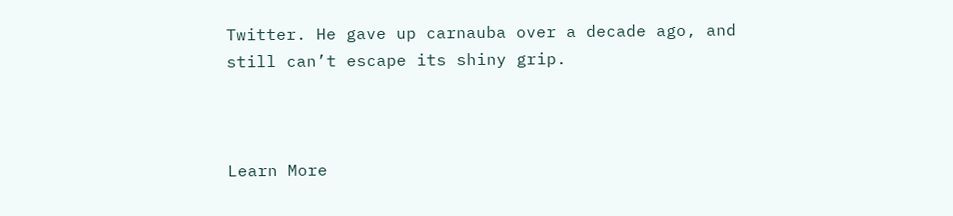Twitter. He gave up carnauba over a decade ago, and still can’t escape its shiny grip.



Learn More